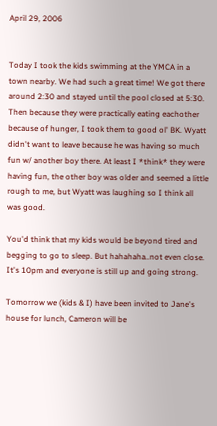April 29, 2006


Today I took the kids swimming at the YMCA in a town nearby. We had such a great time! We got there around 2:30 and stayed until the pool closed at 5:30. Then because they were practically eating eachother because of hunger, I took them to good ol' BK. Wyatt didn't want to leave because he was having so much fun w/ another boy there. At least I *think* they were having fun, the other boy was older and seemed a little rough to me, but Wyatt was laughing so I think all was good.

You'd think that my kids would be beyond tired and begging to go to sleep. But hahahaha..not even close. It's 10pm and everyone is still up and going strong.

Tomorrow we (kids & I) have been invited to Jane's house for lunch, Cameron will be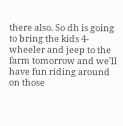there also. So dh is going to bring the kids 4-wheeler and jeep to the farm tomorrow and we'll have fun riding around on those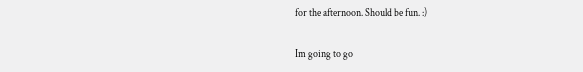for the afternoon. Should be fun. :)

Im going to go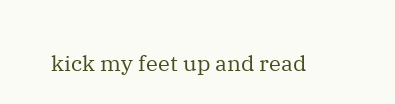kick my feet up and read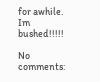for awhile. Im bushed!!!!!

No comments: